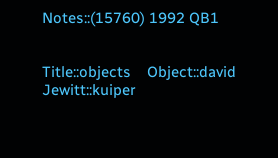Notes::(15760) 1992 QB1


Title::objects    Object::david    Jewitt::kuiper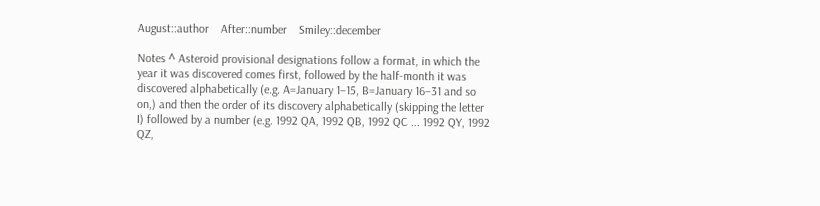August::author    After::number    Smiley::december

Notes ^ Asteroid provisional designations follow a format, in which the year it was discovered comes first, followed by the half-month it was discovered alphabetically (e.g. A=January 1–15, B=January 16–31 and so on,) and then the order of its discovery alphabetically (skipping the letter I) followed by a number (e.g. 1992 QA, 1992 QB, 1992 QC ... 1992 QY, 1992 QZ,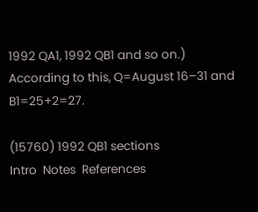1992 QA1, 1992 QB1 and so on.) According to this, Q=August 16–31 and B1=25+2=27.

(15760) 1992 QB1 sections
Intro  Notes  References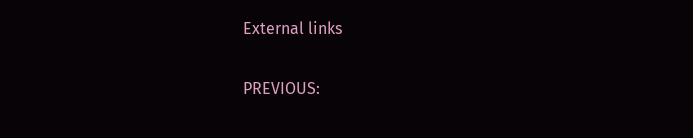External links

PREVIOUS: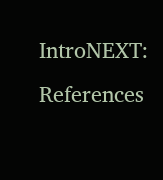IntroNEXT: References